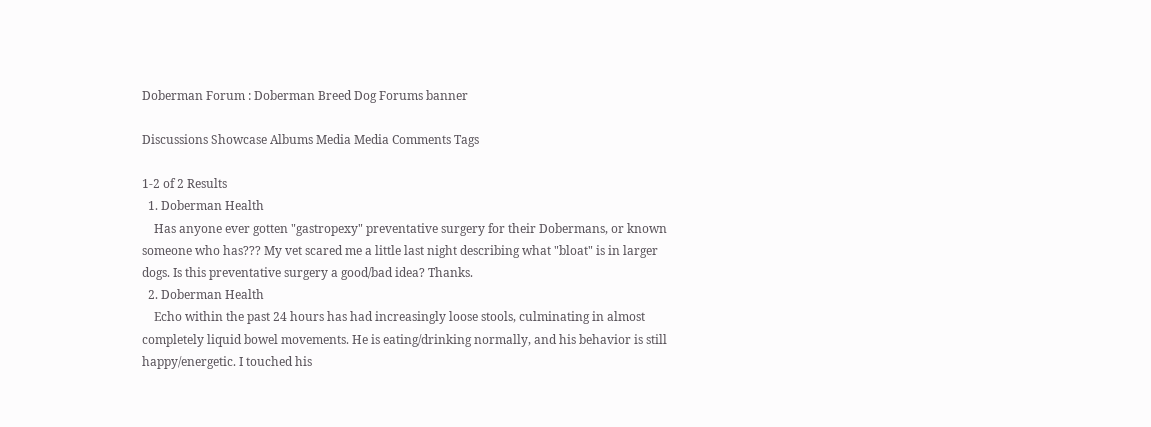Doberman Forum : Doberman Breed Dog Forums banner

Discussions Showcase Albums Media Media Comments Tags

1-2 of 2 Results
  1. Doberman Health
    Has anyone ever gotten "gastropexy" preventative surgery for their Dobermans, or known someone who has??? My vet scared me a little last night describing what "bloat" is in larger dogs. Is this preventative surgery a good/bad idea? Thanks.
  2. Doberman Health
    Echo within the past 24 hours has had increasingly loose stools, culminating in almost completely liquid bowel movements. He is eating/drinking normally, and his behavior is still happy/energetic. I touched his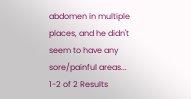abdomen in multiple places, and he didn't seem to have any sore/painful areas...
1-2 of 2 Results